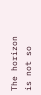The horizon is not so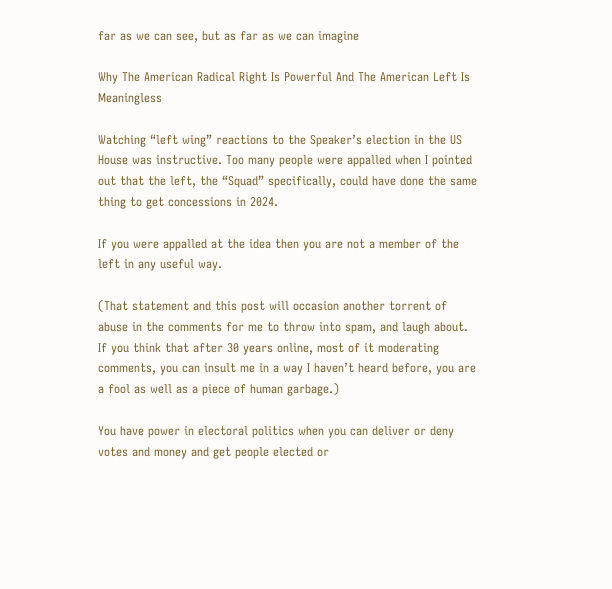far as we can see, but as far as we can imagine

Why The American Radical Right Is Powerful And The American Left Is Meaningless

Watching “left wing” reactions to the Speaker’s election in the US House was instructive. Too many people were appalled when I pointed out that the left, the “Squad” specifically, could have done the same thing to get concessions in 2024.

If you were appalled at the idea then you are not a member of the left in any useful way.

(That statement and this post will occasion another torrent of abuse in the comments for me to throw into spam, and laugh about. If you think that after 30 years online, most of it moderating comments, you can insult me in a way I haven’t heard before, you are a fool as well as a piece of human garbage.)

You have power in electoral politics when you can deliver or deny votes and money and get people elected or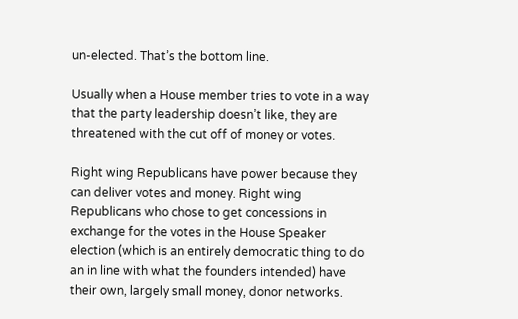un-elected. That’s the bottom line.

Usually when a House member tries to vote in a way that the party leadership doesn’t like, they are threatened with the cut off of money or votes.

Right wing Republicans have power because they can deliver votes and money. Right wing Republicans who chose to get concessions in exchange for the votes in the House Speaker election (which is an entirely democratic thing to do an in line with what the founders intended) have their own, largely small money, donor networks.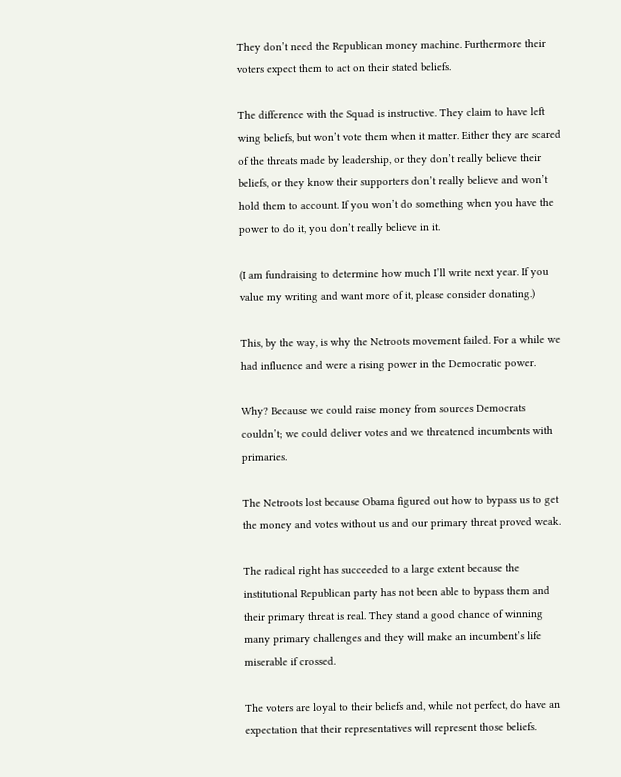They don’t need the Republican money machine. Furthermore their voters expect them to act on their stated beliefs.

The difference with the Squad is instructive. They claim to have left wing beliefs, but won’t vote them when it matter. Either they are scared of the threats made by leadership, or they don’t really believe their beliefs, or they know their supporters don’t really believe and won’t hold them to account. If you won’t do something when you have the power to do it, you don’t really believe in it.

(I am fundraising to determine how much I’ll write next year. If you value my writing and want more of it, please consider donating.)

This, by the way, is why the Netroots movement failed. For a while we had influence and were a rising power in the Democratic power.

Why? Because we could raise money from sources Democrats couldn’t; we could deliver votes and we threatened incumbents with primaries.

The Netroots lost because Obama figured out how to bypass us to get the money and votes without us and our primary threat proved weak.

The radical right has succeeded to a large extent because the institutional Republican party has not been able to bypass them and their primary threat is real. They stand a good chance of winning many primary challenges and they will make an incumbent’s life miserable if crossed.

The voters are loyal to their beliefs and, while not perfect, do have an expectation that their representatives will represent those beliefs.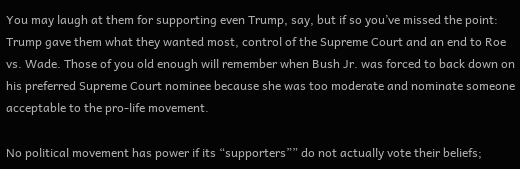You may laugh at them for supporting even Trump, say, but if so you’ve missed the point: Trump gave them what they wanted most, control of the Supreme Court and an end to Roe vs. Wade. Those of you old enough will remember when Bush Jr. was forced to back down on his preferred Supreme Court nominee because she was too moderate and nominate someone acceptable to the pro-life movement.

No political movement has power if its “supporters”” do not actually vote their beliefs;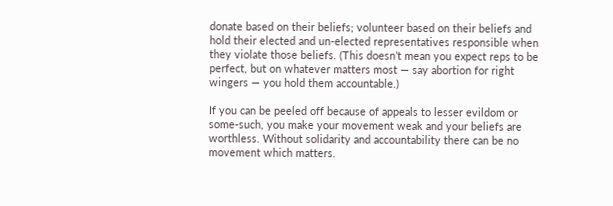donate based on their beliefs; volunteer based on their beliefs and hold their elected and un-elected representatives responsible when they violate those beliefs. (This doesn’t mean you expect reps to be perfect, but on whatever matters most — say abortion for right wingers — you hold them accountable.)

If you can be peeled off because of appeals to lesser evildom or some-such, you make your movement weak and your beliefs are worthless. Without solidarity and accountability there can be no movement which matters.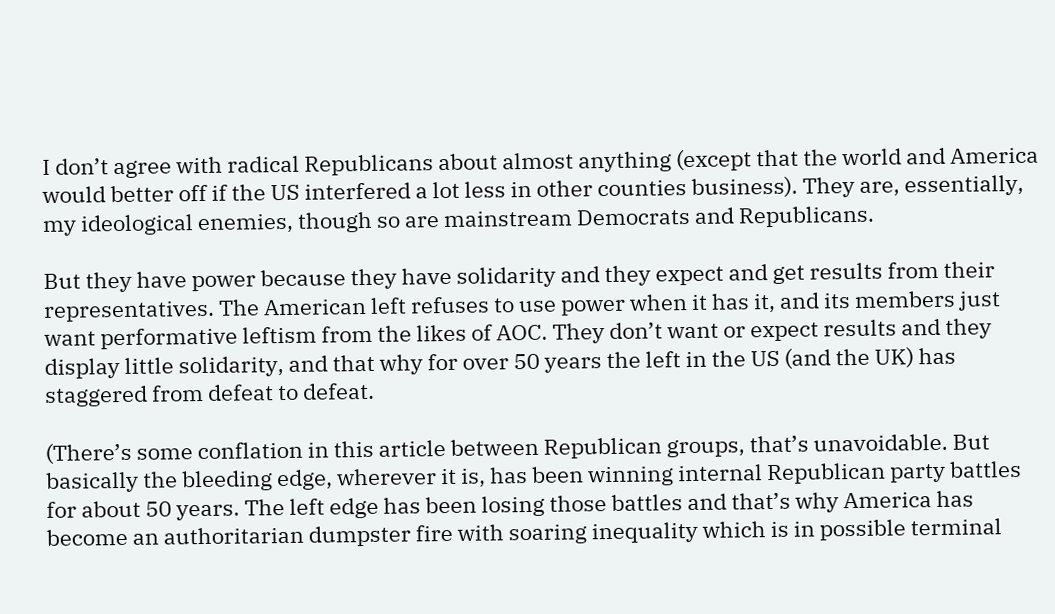I don’t agree with radical Republicans about almost anything (except that the world and America would better off if the US interfered a lot less in other counties business). They are, essentially, my ideological enemies, though so are mainstream Democrats and Republicans.

But they have power because they have solidarity and they expect and get results from their representatives. The American left refuses to use power when it has it, and its members just want performative leftism from the likes of AOC. They don’t want or expect results and they display little solidarity, and that why for over 50 years the left in the US (and the UK) has staggered from defeat to defeat.

(There’s some conflation in this article between Republican groups, that’s unavoidable. But basically the bleeding edge, wherever it is, has been winning internal Republican party battles for about 50 years. The left edge has been losing those battles and that’s why America has become an authoritarian dumpster fire with soaring inequality which is in possible terminal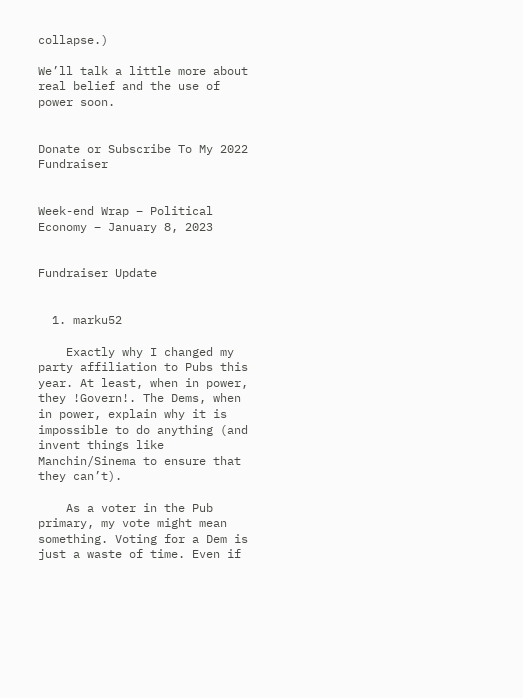collapse.)

We’ll talk a little more about real belief and the use of power soon.


Donate or Subscribe To My 2022 Fundraiser


Week-end Wrap – Political Economy – January 8, 2023


Fundraiser Update


  1. marku52

    Exactly why I changed my party affiliation to Pubs this year. At least, when in power, they !Govern!. The Dems, when in power, explain why it is impossible to do anything (and invent things like Manchin/Sinema to ensure that they can’t).

    As a voter in the Pub primary, my vote might mean something. Voting for a Dem is just a waste of time. Even if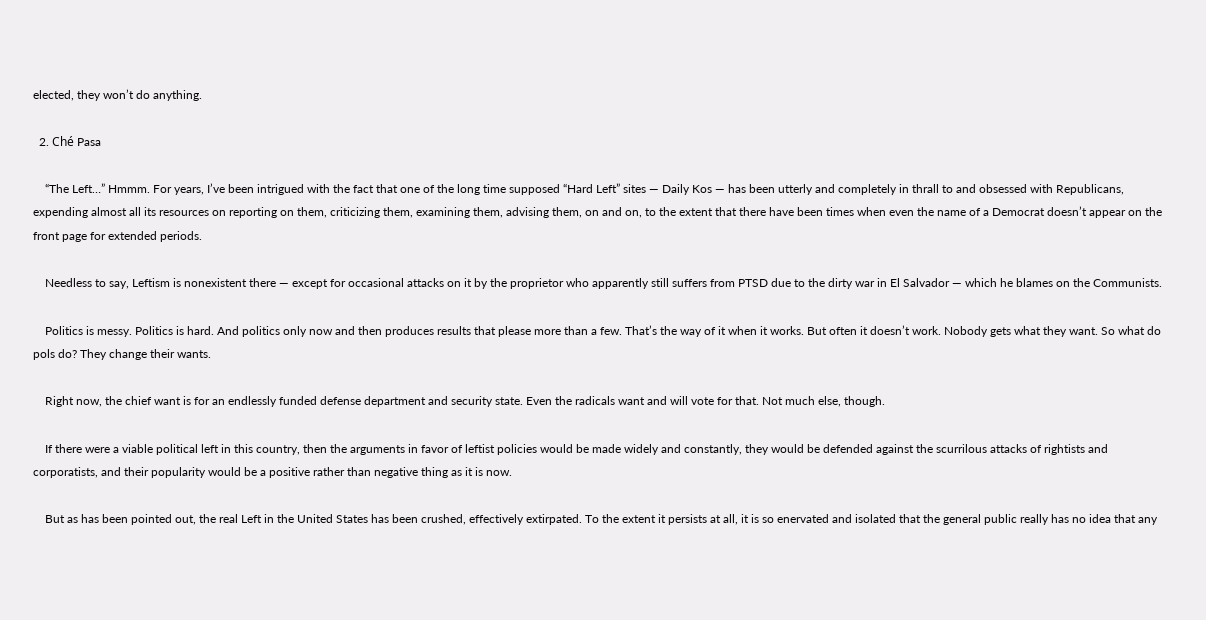elected, they won’t do anything.

  2. Ché Pasa

    “The Left…” Hmmm. For years, I’ve been intrigued with the fact that one of the long time supposed “Hard Left” sites — Daily Kos — has been utterly and completely in thrall to and obsessed with Republicans, expending almost all its resources on reporting on them, criticizing them, examining them, advising them, on and on, to the extent that there have been times when even the name of a Democrat doesn’t appear on the front page for extended periods.

    Needless to say, Leftism is nonexistent there — except for occasional attacks on it by the proprietor who apparently still suffers from PTSD due to the dirty war in El Salvador — which he blames on the Communists.

    Politics is messy. Politics is hard. And politics only now and then produces results that please more than a few. That’s the way of it when it works. But often it doesn’t work. Nobody gets what they want. So what do pols do? They change their wants.

    Right now, the chief want is for an endlessly funded defense department and security state. Even the radicals want and will vote for that. Not much else, though.

    If there were a viable political left in this country, then the arguments in favor of leftist policies would be made widely and constantly, they would be defended against the scurrilous attacks of rightists and corporatists, and their popularity would be a positive rather than negative thing as it is now.

    But as has been pointed out, the real Left in the United States has been crushed, effectively extirpated. To the extent it persists at all, it is so enervated and isolated that the general public really has no idea that any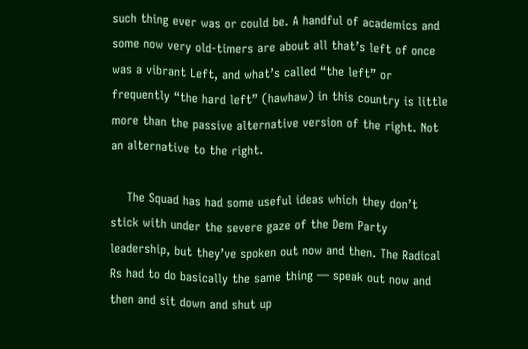such thing ever was or could be. A handful of academics and some now very old-timers are about all that’s left of once was a vibrant Left, and what’s called “the left” or frequently “the hard left” (hawhaw) in this country is little more than the passive alternative version of the right. Not an alternative to the right.

    The Squad has had some useful ideas which they don’t stick with under the severe gaze of the Dem Party leadership, but they’ve spoken out now and then. The Radical Rs had to do basically the same thing — speak out now and then and sit down and shut up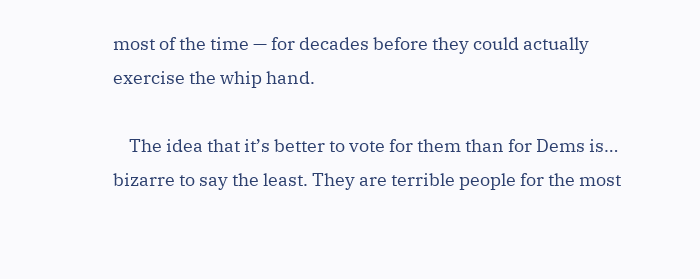most of the time — for decades before they could actually exercise the whip hand.

    The idea that it’s better to vote for them than for Dems is… bizarre to say the least. They are terrible people for the most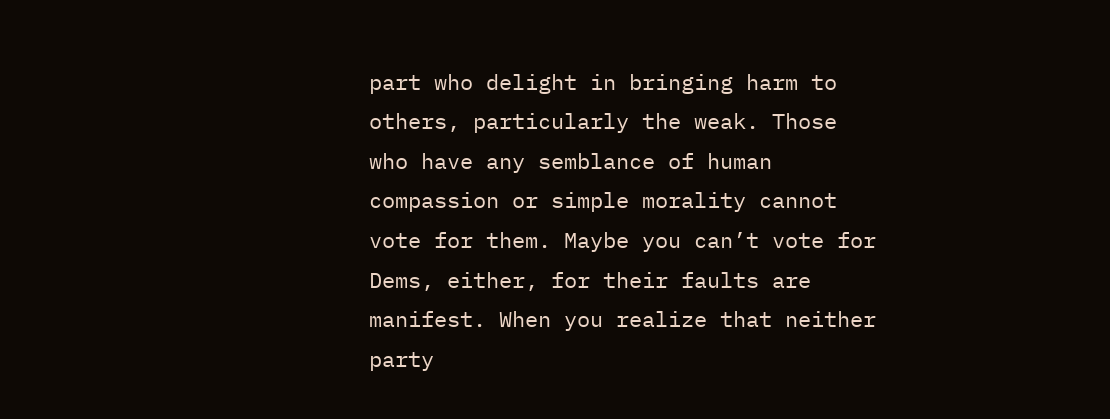part who delight in bringing harm to others, particularly the weak. Those who have any semblance of human compassion or simple morality cannot vote for them. Maybe you can’t vote for Dems, either, for their faults are manifest. When you realize that neither party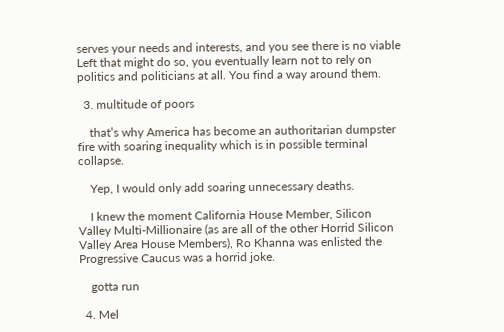serves your needs and interests, and you see there is no viable Left that might do so, you eventually learn not to rely on politics and politicians at all. You find a way around them.

  3. multitude of poors

    that’s why America has become an authoritarian dumpster fire with soaring inequality which is in possible terminal collapse.

    Yep, I would only add soaring unnecessary deaths.

    I knew the moment California House Member, Silicon Valley Multi-Millionaire (as are all of the other Horrid Silicon Valley Area House Members), Ro Khanna was enlisted the Progressive Caucus was a horrid joke.

    gotta run

  4. Mel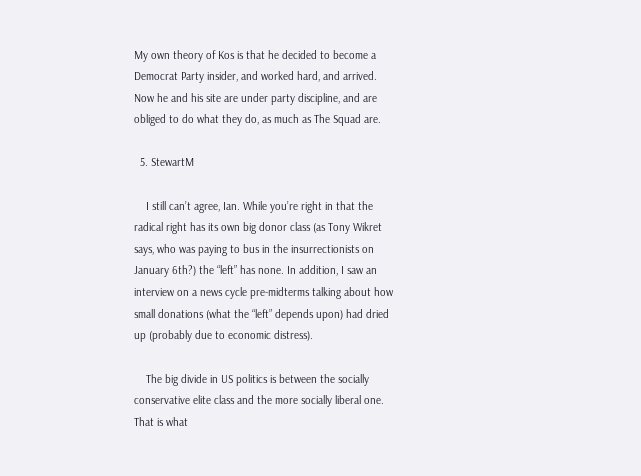My own theory of Kos is that he decided to become a Democrat Party insider, and worked hard, and arrived. Now he and his site are under party discipline, and are obliged to do what they do, as much as The Squad are.

  5. StewartM

    I still can’t agree, Ian. While you’re right in that the radical right has its own big donor class (as Tony Wikret says, who was paying to bus in the insurrectionists on January 6th?) the “left” has none. In addition, I saw an interview on a news cycle pre-midterms talking about how small donations (what the “left” depends upon) had dried up (probably due to economic distress).

    The big divide in US politics is between the socially conservative elite class and the more socially liberal one. That is what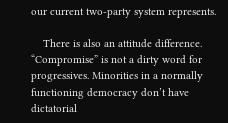our current two-party system represents.

    There is also an attitude difference. “Compromise” is not a dirty word for progressives. Minorities in a normally functioning democracy don’t have dictatorial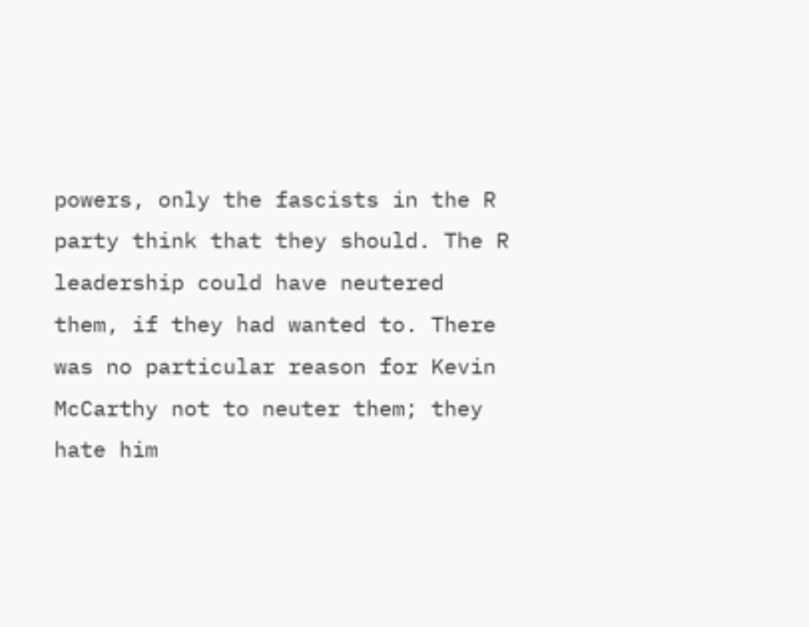powers, only the fascists in the R party think that they should. The R leadership could have neutered them, if they had wanted to. There was no particular reason for Kevin McCarthy not to neuter them; they hate him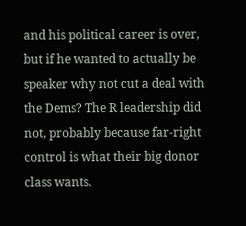and his political career is over, but if he wanted to actually be speaker why not cut a deal with the Dems? The R leadership did not, probably because far-right control is what their big donor class wants.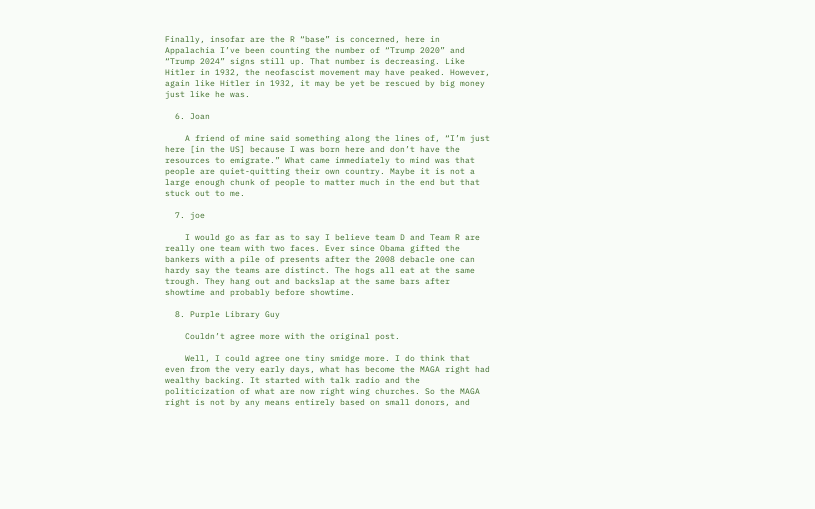Finally, insofar are the R “base” is concerned, here in Appalachia I’ve been counting the number of “Trump 2020” and “Trump 2024” signs still up. That number is decreasing. Like Hitler in 1932, the neofascist movement may have peaked. However, again like Hitler in 1932, it may be yet be rescued by big money just like he was.

  6. Joan

    A friend of mine said something along the lines of, “I’m just here [in the US] because I was born here and don’t have the resources to emigrate.” What came immediately to mind was that people are quiet-quitting their own country. Maybe it is not a large enough chunk of people to matter much in the end but that stuck out to me.

  7. joe

    I would go as far as to say I believe team D and Team R are really one team with two faces. Ever since Obama gifted the bankers with a pile of presents after the 2008 debacle one can hardy say the teams are distinct. The hogs all eat at the same trough. They hang out and backslap at the same bars after showtime and probably before showtime.

  8. Purple Library Guy

    Couldn’t agree more with the original post.

    Well, I could agree one tiny smidge more. I do think that even from the very early days, what has become the MAGA right had wealthy backing. It started with talk radio and the politicization of what are now right wing churches. So the MAGA right is not by any means entirely based on small donors, and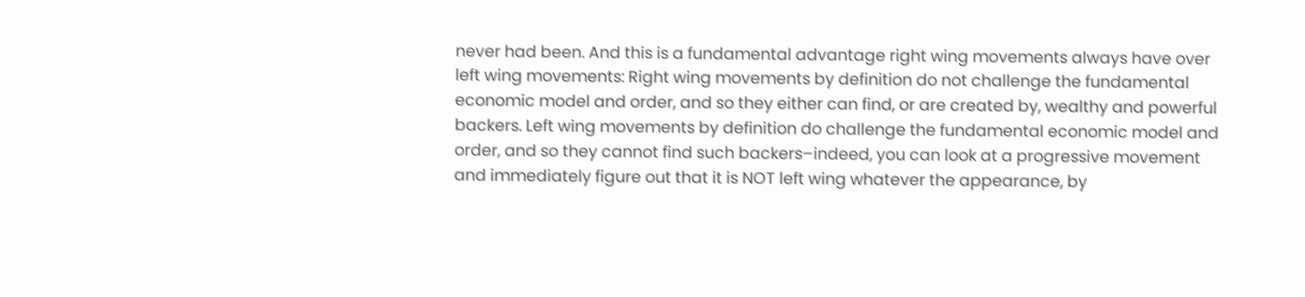never had been. And this is a fundamental advantage right wing movements always have over left wing movements: Right wing movements by definition do not challenge the fundamental economic model and order, and so they either can find, or are created by, wealthy and powerful backers. Left wing movements by definition do challenge the fundamental economic model and order, and so they cannot find such backers–indeed, you can look at a progressive movement and immediately figure out that it is NOT left wing whatever the appearance, by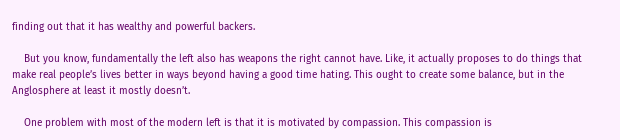finding out that it has wealthy and powerful backers.

    But you know, fundamentally the left also has weapons the right cannot have. Like, it actually proposes to do things that make real people’s lives better in ways beyond having a good time hating. This ought to create some balance, but in the Anglosphere at least it mostly doesn’t.

    One problem with most of the modern left is that it is motivated by compassion. This compassion is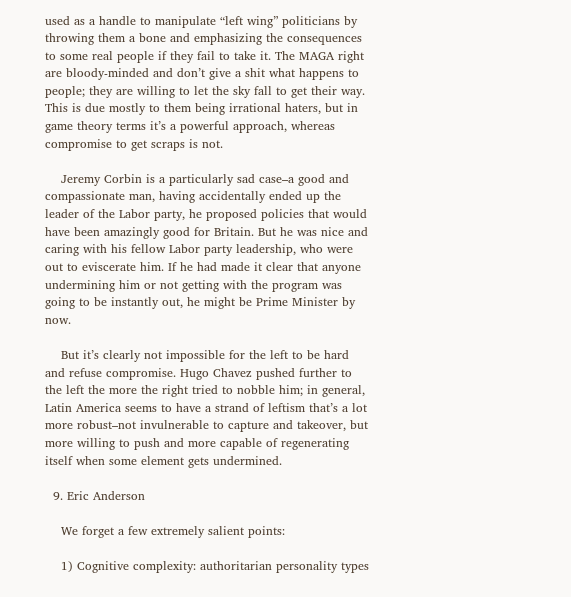used as a handle to manipulate “left wing” politicians by throwing them a bone and emphasizing the consequences to some real people if they fail to take it. The MAGA right are bloody-minded and don’t give a shit what happens to people; they are willing to let the sky fall to get their way. This is due mostly to them being irrational haters, but in game theory terms it’s a powerful approach, whereas compromise to get scraps is not.

    Jeremy Corbin is a particularly sad case–a good and compassionate man, having accidentally ended up the leader of the Labor party, he proposed policies that would have been amazingly good for Britain. But he was nice and caring with his fellow Labor party leadership, who were out to eviscerate him. If he had made it clear that anyone undermining him or not getting with the program was going to be instantly out, he might be Prime Minister by now.

    But it’s clearly not impossible for the left to be hard and refuse compromise. Hugo Chavez pushed further to the left the more the right tried to nobble him; in general, Latin America seems to have a strand of leftism that’s a lot more robust–not invulnerable to capture and takeover, but more willing to push and more capable of regenerating itself when some element gets undermined.

  9. Eric Anderson

    We forget a few extremely salient points:

    1) Cognitive complexity: authoritarian personality types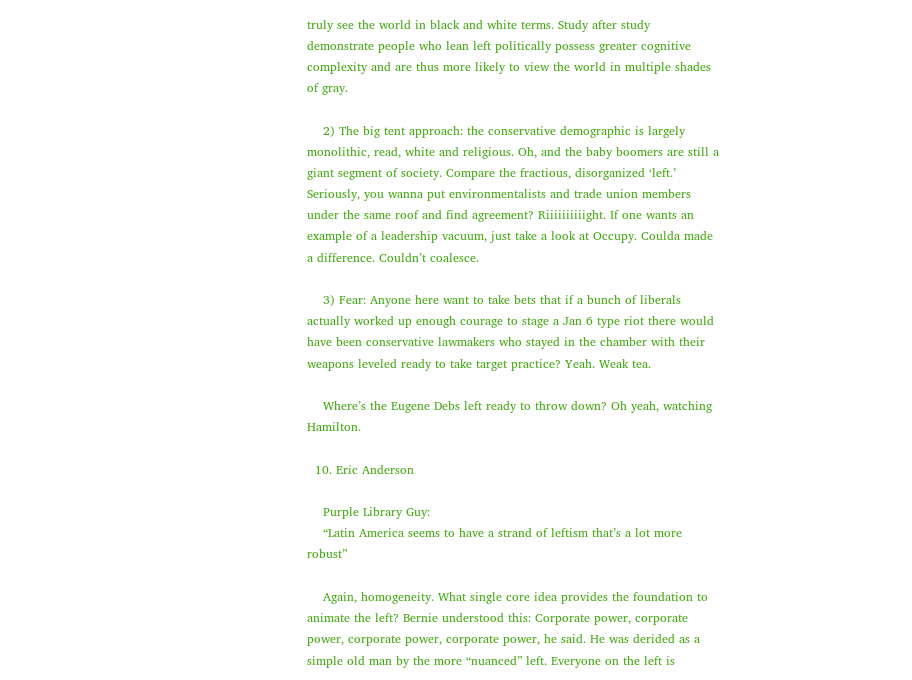truly see the world in black and white terms. Study after study demonstrate people who lean left politically possess greater cognitive complexity and are thus more likely to view the world in multiple shades of gray.

    2) The big tent approach: the conservative demographic is largely monolithic, read, white and religious. Oh, and the baby boomers are still a giant segment of society. Compare the fractious, disorganized ‘left.’ Seriously, you wanna put environmentalists and trade union members under the same roof and find agreement? Riiiiiiiiiight. If one wants an example of a leadership vacuum, just take a look at Occupy. Coulda made a difference. Couldn’t coalesce.

    3) Fear: Anyone here want to take bets that if a bunch of liberals actually worked up enough courage to stage a Jan 6 type riot there would have been conservative lawmakers who stayed in the chamber with their weapons leveled ready to take target practice? Yeah. Weak tea.

    Where’s the Eugene Debs left ready to throw down? Oh yeah, watching Hamilton.

  10. Eric Anderson

    Purple Library Guy:
    “Latin America seems to have a strand of leftism that’s a lot more robust”

    Again, homogeneity. What single core idea provides the foundation to animate the left? Bernie understood this: Corporate power, corporate power, corporate power, corporate power, he said. He was derided as a simple old man by the more “nuanced” left. Everyone on the left is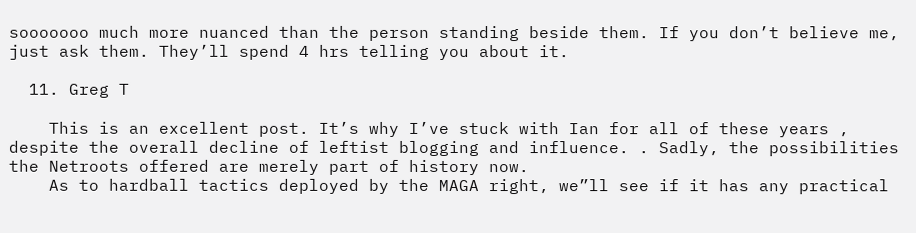sooooooo much more nuanced than the person standing beside them. If you don’t believe me, just ask them. They’ll spend 4 hrs telling you about it.

  11. Greg T

    This is an excellent post. It’s why I’ve stuck with Ian for all of these years , despite the overall decline of leftist blogging and influence. . Sadly, the possibilities the Netroots offered are merely part of history now.
    As to hardball tactics deployed by the MAGA right, we”ll see if it has any practical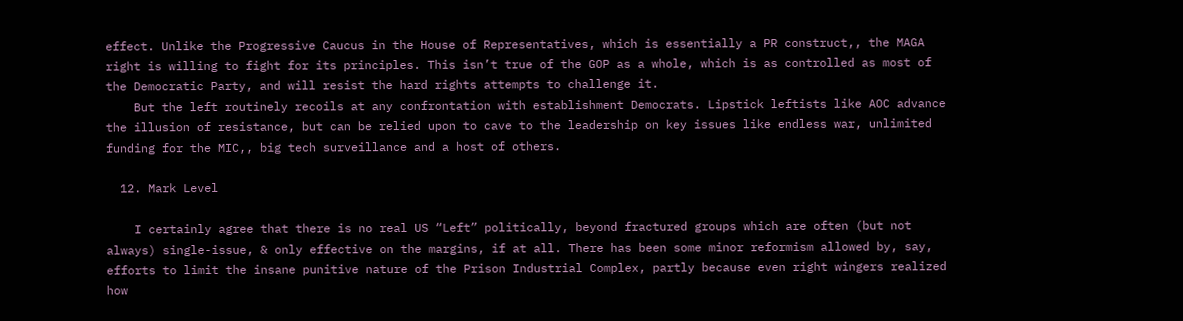effect. Unlike the Progressive Caucus in the House of Representatives, which is essentially a PR construct,, the MAGA right is willing to fight for its principles. This isn’t true of the GOP as a whole, which is as controlled as most of the Democratic Party, and will resist the hard rights attempts to challenge it.
    But the left routinely recoils at any confrontation with establishment Democrats. Lipstick leftists like AOC advance the illusion of resistance, but can be relied upon to cave to the leadership on key issues like endless war, unlimited funding for the MIC,, big tech surveillance and a host of others.

  12. Mark Level

    I certainly agree that there is no real US “Left” politically, beyond fractured groups which are often (but not always) single-issue, & only effective on the margins, if at all. There has been some minor reformism allowed by, say, efforts to limit the insane punitive nature of the Prison Industrial Complex, partly because even right wingers realized how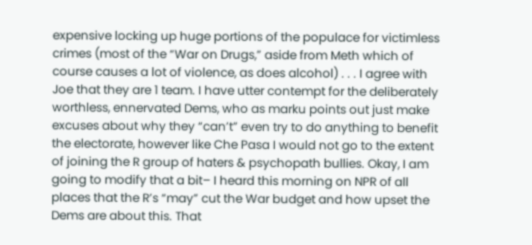expensive locking up huge portions of the populace for victimless crimes (most of the “War on Drugs,” aside from Meth which of course causes a lot of violence, as does alcohol) . . . I agree with Joe that they are 1 team. I have utter contempt for the deliberately worthless, ennervated Dems, who as marku points out just make excuses about why they “can’t” even try to do anything to benefit the electorate, however like Che Pasa I would not go to the extent of joining the R group of haters & psychopath bullies. Okay, I am going to modify that a bit– I heard this morning on NPR of all places that the R’s “may” cut the War budget and how upset the Dems are about this. That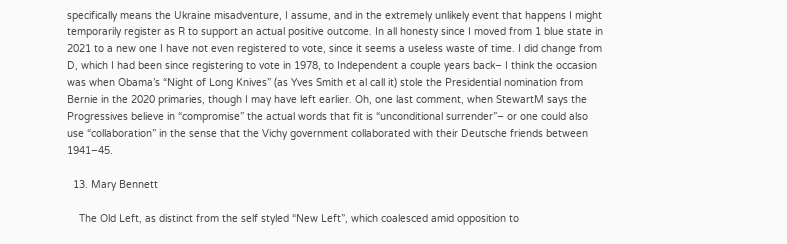specifically means the Ukraine misadventure, I assume, and in the extremely unlikely event that happens I might temporarily register as R to support an actual positive outcome. In all honesty since I moved from 1 blue state in 2021 to a new one I have not even registered to vote, since it seems a useless waste of time. I did change from D, which I had been since registering to vote in 1978, to Independent a couple years back– I think the occasion was when Obama’s “Night of Long Knives” (as Yves Smith et al call it) stole the Presidential nomination from Bernie in the 2020 primaries, though I may have left earlier. Oh, one last comment, when StewartM says the Progressives believe in “compromise” the actual words that fit is “unconditional surrender”– or one could also use “collaboration” in the sense that the Vichy government collaborated with their Deutsche friends between 1941–45.

  13. Mary Bennett

    The Old Left, as distinct from the self styled “New Left”, which coalesced amid opposition to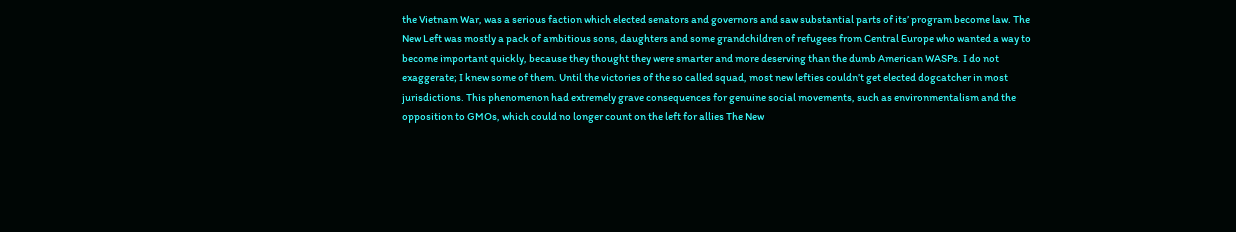the Vietnam War, was a serious faction which elected senators and governors and saw substantial parts of its’ program become law. The New Left was mostly a pack of ambitious sons, daughters and some grandchildren of refugees from Central Europe who wanted a way to become important quickly, because they thought they were smarter and more deserving than the dumb American WASPs. I do not exaggerate; I knew some of them. Until the victories of the so called squad, most new lefties couldn’t get elected dogcatcher in most jurisdictions. This phenomenon had extremely grave consequences for genuine social movements, such as environmentalism and the opposition to GMOs, which could no longer count on the left for allies The New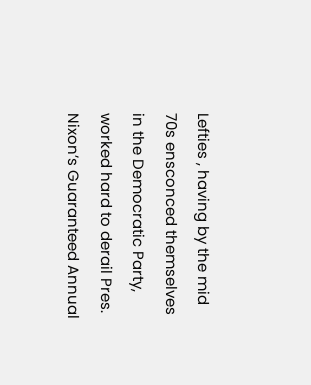Lefties , having by the mid 70s ensconced themselves in the Democratic Party, worked hard to derail Pres. Nixon’s Guaranteed Annual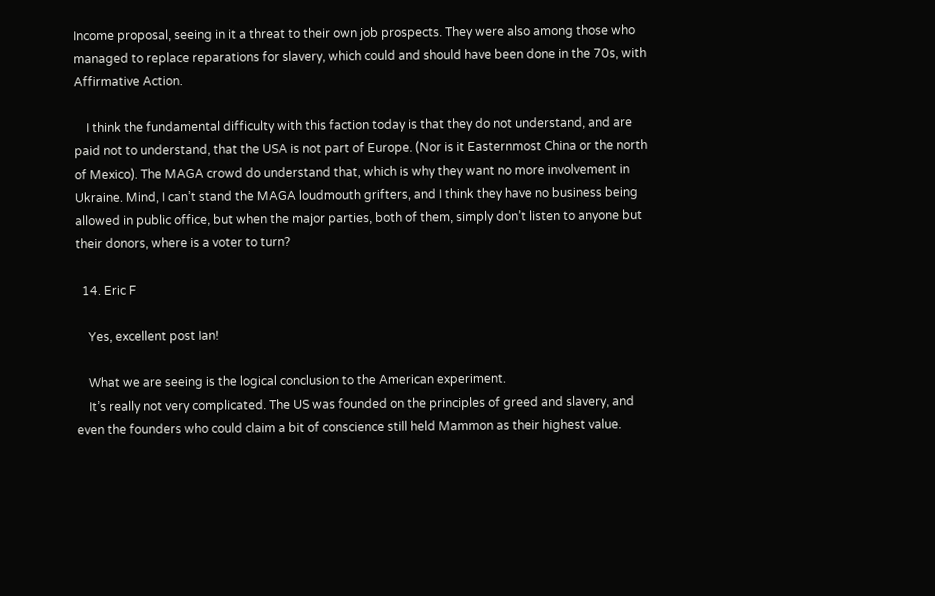Income proposal, seeing in it a threat to their own job prospects. They were also among those who managed to replace reparations for slavery, which could and should have been done in the 70s, with Affirmative Action.

    I think the fundamental difficulty with this faction today is that they do not understand, and are paid not to understand, that the USA is not part of Europe. (Nor is it Easternmost China or the north of Mexico). The MAGA crowd do understand that, which is why they want no more involvement in Ukraine. Mind, I can’t stand the MAGA loudmouth grifters, and I think they have no business being allowed in public office, but when the major parties, both of them, simply don’t listen to anyone but their donors, where is a voter to turn?

  14. Eric F

    Yes, excellent post Ian!

    What we are seeing is the logical conclusion to the American experiment.
    It’s really not very complicated. The US was founded on the principles of greed and slavery, and even the founders who could claim a bit of conscience still held Mammon as their highest value.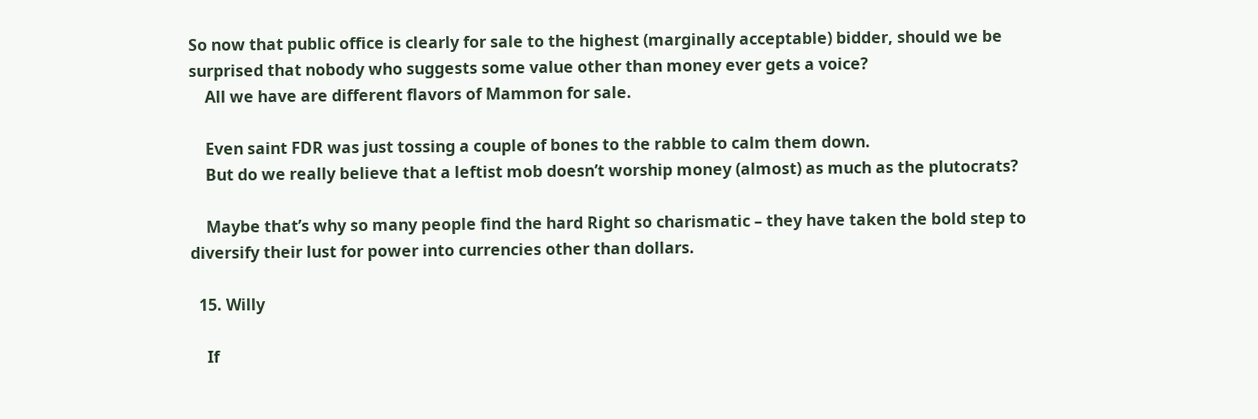So now that public office is clearly for sale to the highest (marginally acceptable) bidder, should we be surprised that nobody who suggests some value other than money ever gets a voice?
    All we have are different flavors of Mammon for sale.

    Even saint FDR was just tossing a couple of bones to the rabble to calm them down.
    But do we really believe that a leftist mob doesn’t worship money (almost) as much as the plutocrats?

    Maybe that’s why so many people find the hard Right so charismatic – they have taken the bold step to diversify their lust for power into currencies other than dollars.

  15. Willy

    If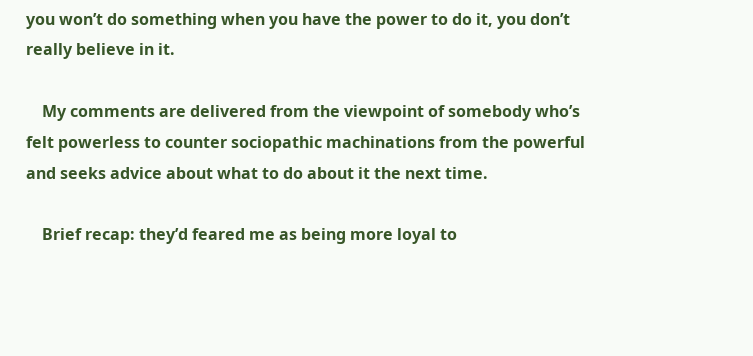you won’t do something when you have the power to do it, you don’t really believe in it.

    My comments are delivered from the viewpoint of somebody who’s felt powerless to counter sociopathic machinations from the powerful and seeks advice about what to do about it the next time.

    Brief recap: they’d feared me as being more loyal to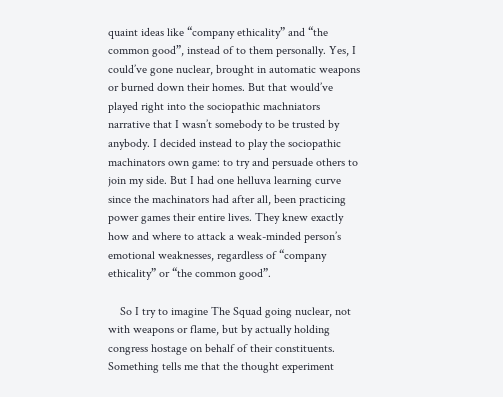quaint ideas like “company ethicality” and “the common good”, instead of to them personally. Yes, I could’ve gone nuclear, brought in automatic weapons or burned down their homes. But that would’ve played right into the sociopathic machniators narrative that I wasn’t somebody to be trusted by anybody. I decided instead to play the sociopathic machinators own game: to try and persuade others to join my side. But I had one helluva learning curve since the machinators had after all, been practicing power games their entire lives. They knew exactly how and where to attack a weak-minded person’s emotional weaknesses, regardless of “company ethicality” or “the common good”.

    So I try to imagine The Squad going nuclear, not with weapons or flame, but by actually holding congress hostage on behalf of their constituents. Something tells me that the thought experiment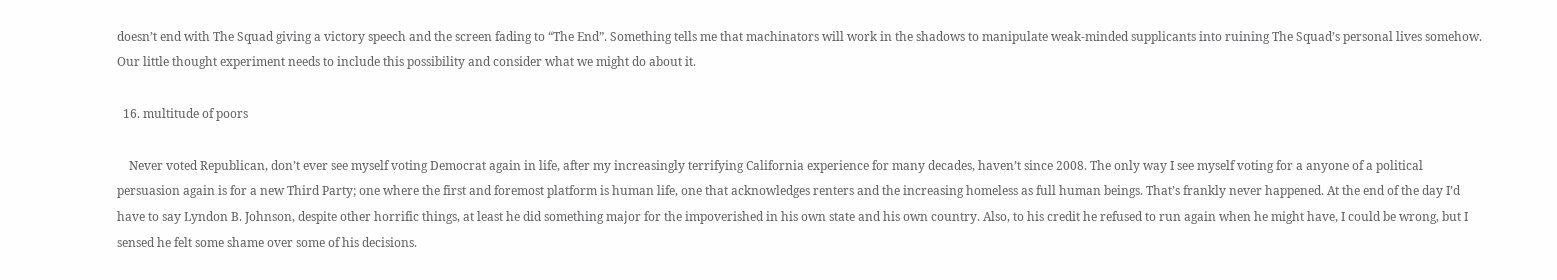doesn’t end with The Squad giving a victory speech and the screen fading to “The End”. Something tells me that machinators will work in the shadows to manipulate weak-minded supplicants into ruining The Squad’s personal lives somehow. Our little thought experiment needs to include this possibility and consider what we might do about it.

  16. multitude of poors

    Never voted Republican, don’t ever see myself voting Democrat again in life, after my increasingly terrifying California experience for many decades, haven’t since 2008. The only way I see myself voting for a anyone of a political persuasion again is for a new Third Party; one where the first and foremost platform is human life, one that acknowledges renters and the increasing homeless as full human beings. That’s frankly never happened. At the end of the day I’d have to say Lyndon B. Johnson, despite other horrific things, at least he did something major for the impoverished in his own state and his own country. Also, to his credit he refused to run again when he might have, I could be wrong, but I sensed he felt some shame over some of his decisions.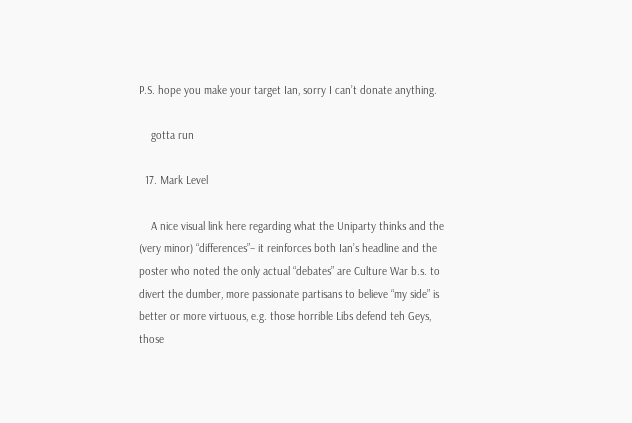P.S. hope you make your target Ian, sorry I can’t donate anything.

    gotta run

  17. Mark Level

    A nice visual link here regarding what the Uniparty thinks and the (very minor) “differences”– it reinforces both Ian’s headline and the poster who noted the only actual “debates” are Culture War b.s. to divert the dumber, more passionate partisans to believe “my side” is better or more virtuous, e.g. those horrible Libs defend teh Geys, those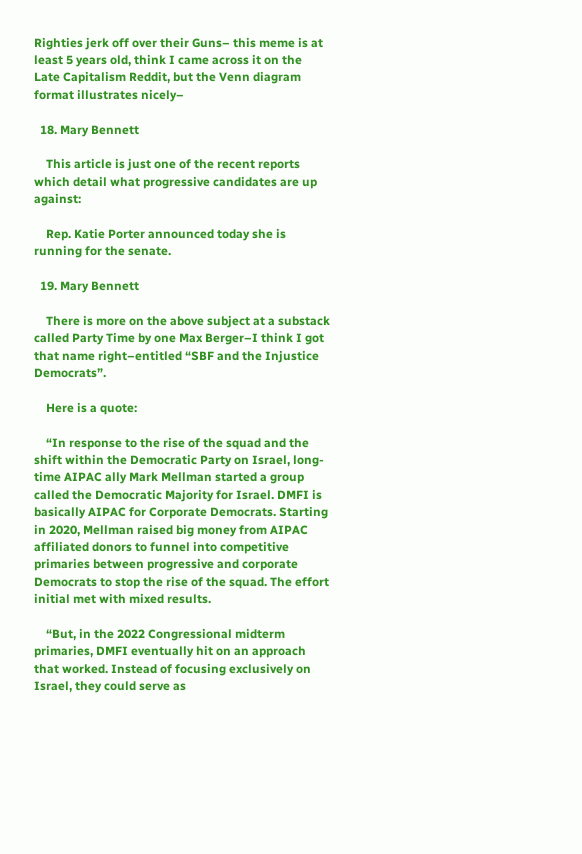Righties jerk off over their Guns– this meme is at least 5 years old, think I came across it on the Late Capitalism Reddit, but the Venn diagram format illustrates nicely–

  18. Mary Bennett

    This article is just one of the recent reports which detail what progressive candidates are up against:

    Rep. Katie Porter announced today she is running for the senate.

  19. Mary Bennett

    There is more on the above subject at a substack called Party Time by one Max Berger–I think I got that name right–entitled “SBF and the Injustice Democrats”.

    Here is a quote:

    “In response to the rise of the squad and the shift within the Democratic Party on Israel, long-time AIPAC ally Mark Mellman started a group called the Democratic Majority for Israel. DMFI is basically AIPAC for Corporate Democrats. Starting in 2020, Mellman raised big money from AIPAC affiliated donors to funnel into competitive primaries between progressive and corporate Democrats to stop the rise of the squad. The effort initial met with mixed results.

    “But, in the 2022 Congressional midterm primaries, DMFI eventually hit on an approach that worked. Instead of focusing exclusively on Israel, they could serve as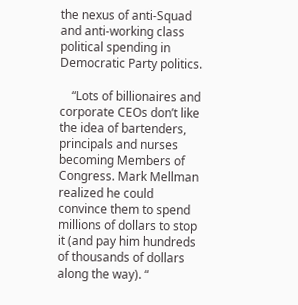the nexus of anti-Squad and anti-working class political spending in Democratic Party politics.

    “Lots of billionaires and corporate CEOs don’t like the idea of bartenders, principals and nurses becoming Members of Congress. Mark Mellman realized he could convince them to spend millions of dollars to stop it (and pay him hundreds of thousands of dollars along the way). “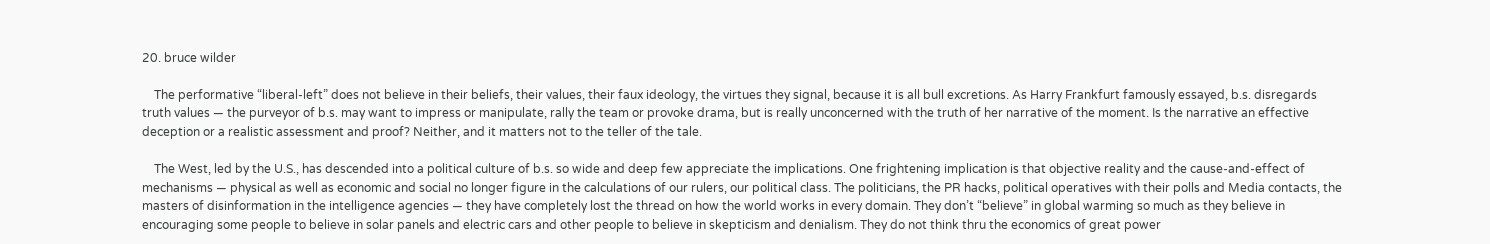20. bruce wilder

    The performative “liberal-left” does not believe in their beliefs, their values, their faux ideology, the virtues they signal, because it is all bull excretions. As Harry Frankfurt famously essayed, b.s. disregards truth values — the purveyor of b.s. may want to impress or manipulate, rally the team or provoke drama, but is really unconcerned with the truth of her narrative of the moment. Is the narrative an effective deception or a realistic assessment and proof? Neither, and it matters not to the teller of the tale.

    The West, led by the U.S., has descended into a political culture of b.s. so wide and deep few appreciate the implications. One frightening implication is that objective reality and the cause-and-effect of mechanisms — physical as well as economic and social no longer figure in the calculations of our rulers, our political class. The politicians, the PR hacks, political operatives with their polls and Media contacts, the masters of disinformation in the intelligence agencies — they have completely lost the thread on how the world works in every domain. They don’t “believe” in global warming so much as they believe in encouraging some people to believe in solar panels and electric cars and other people to believe in skepticism and denialism. They do not think thru the economics of great power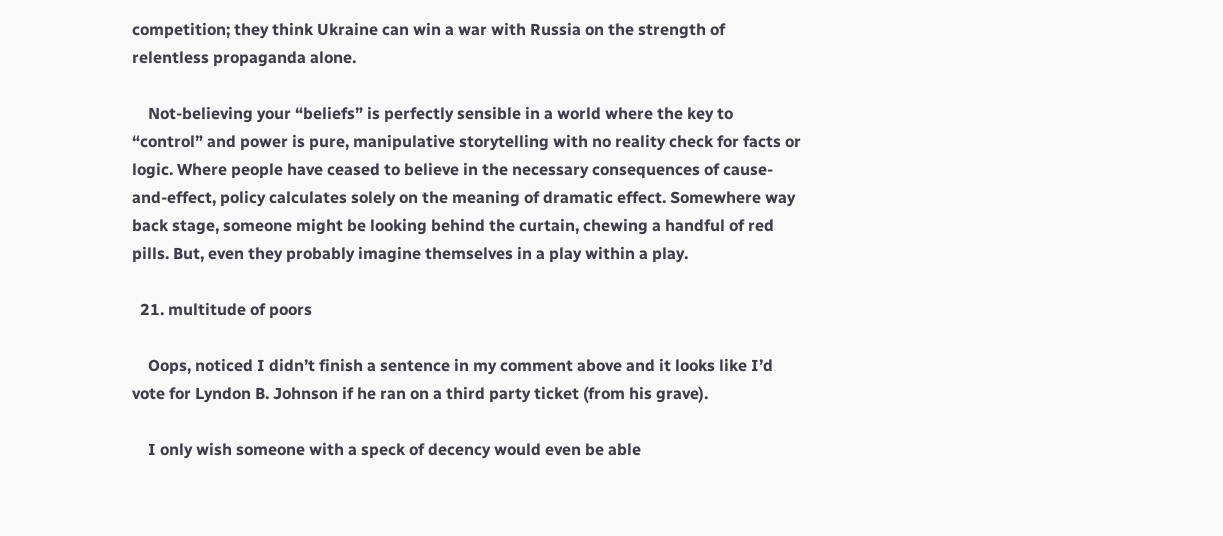competition; they think Ukraine can win a war with Russia on the strength of relentless propaganda alone.

    Not-believing your “beliefs” is perfectly sensible in a world where the key to “control” and power is pure, manipulative storytelling with no reality check for facts or logic. Where people have ceased to believe in the necessary consequences of cause-and-effect, policy calculates solely on the meaning of dramatic effect. Somewhere way back stage, someone might be looking behind the curtain, chewing a handful of red pills. But, even they probably imagine themselves in a play within a play.

  21. multitude of poors

    Oops, noticed I didn’t finish a sentence in my comment above and it looks like I’d vote for Lyndon B. Johnson if he ran on a third party ticket (from his grave).

    I only wish someone with a speck of decency would even be able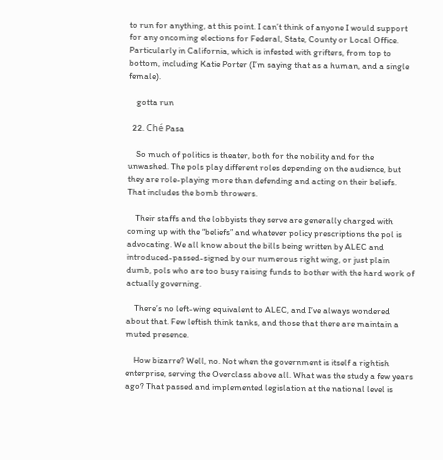to run for anything, at this point. I can’t think of anyone I would support for any oncoming elections for Federal, State, County or Local Office. Particularly in California, which is infested with grifters, from top to bottom, including Katie Porter (I’m saying that as a human, and a single female).

    gotta run

  22. Ché Pasa

    So much of politics is theater, both for the nobility and for the unwashed. The pols play different roles depending on the audience, but they are role-playing more than defending and acting on their beliefs. That includes the bomb throwers.

    Their staffs and the lobbyists they serve are generally charged with coming up with the “beliefs” and whatever policy prescriptions the pol is advocating. We all know about the bills being written by ALEC and introduced-passed-signed by our numerous right wing, or just plain dumb, pols who are too busy raising funds to bother with the hard work of actually governing.

    There’s no left-wing equivalent to ALEC, and I’ve always wondered about that. Few leftish think tanks, and those that there are maintain a muted presence.

    How bizarre? Well, no. Not when the government is itself a rightish enterprise, serving the Overclass above all. What was the study a few years ago? That passed and implemented legislation at the national level is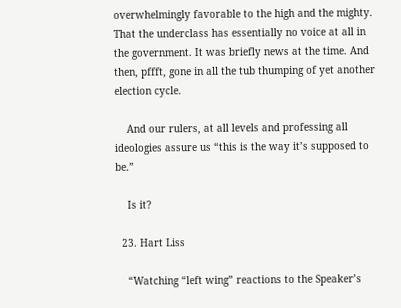overwhelmingly favorable to the high and the mighty. That the underclass has essentially no voice at all in the government. It was briefly news at the time. And then, pffft, gone in all the tub thumping of yet another election cycle.

    And our rulers, at all levels and professing all ideologies assure us “this is the way it’s supposed to be.”

    Is it?

  23. Hart Liss

    “Watching “left wing” reactions to the Speaker’s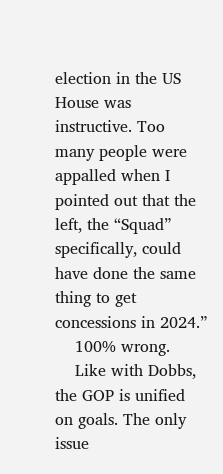election in the US House was instructive. Too many people were appalled when I pointed out that the left, the “Squad” specifically, could have done the same thing to get concessions in 2024.”
    100% wrong.
    Like with Dobbs, the GOP is unified on goals. The only issue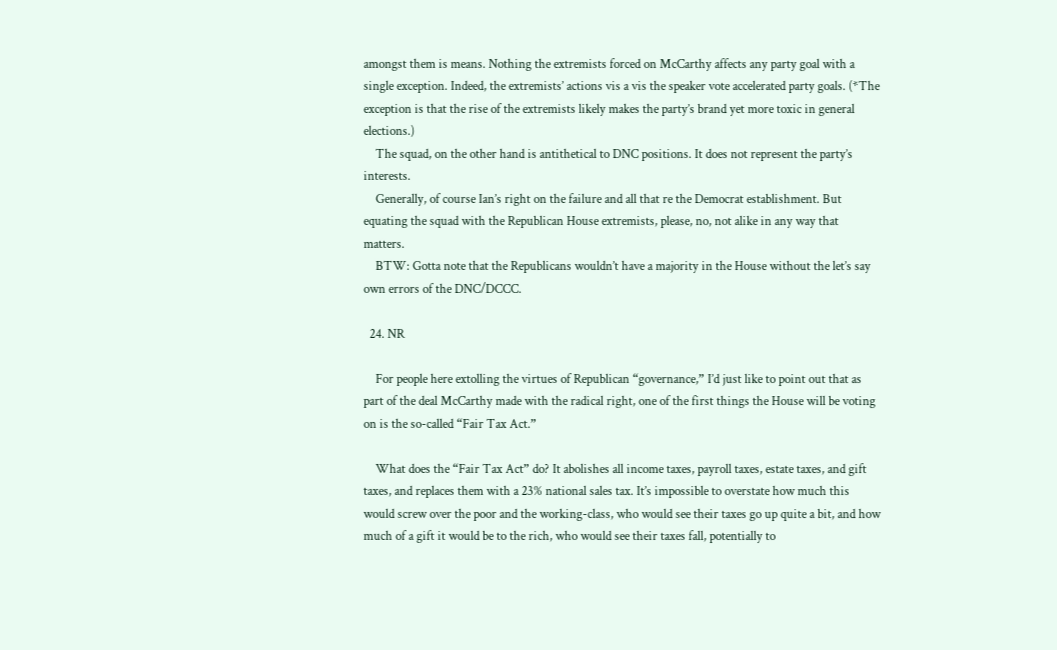amongst them is means. Nothing the extremists forced on McCarthy affects any party goal with a single exception. Indeed, the extremists’ actions vis a vis the speaker vote accelerated party goals. (*The exception is that the rise of the extremists likely makes the party’s brand yet more toxic in general elections.)
    The squad, on the other hand is antithetical to DNC positions. It does not represent the party’s interests.
    Generally, of course Ian’s right on the failure and all that re the Democrat establishment. But equating the squad with the Republican House extremists, please, no, not alike in any way that matters.
    BTW: Gotta note that the Republicans wouldn’t have a majority in the House without the let’s say own errors of the DNC/DCCC.

  24. NR

    For people here extolling the virtues of Republican “governance,” I’d just like to point out that as part of the deal McCarthy made with the radical right, one of the first things the House will be voting on is the so-called “Fair Tax Act.”

    What does the “Fair Tax Act” do? It abolishes all income taxes, payroll taxes, estate taxes, and gift taxes, and replaces them with a 23% national sales tax. It’s impossible to overstate how much this would screw over the poor and the working-class, who would see their taxes go up quite a bit, and how much of a gift it would be to the rich, who would see their taxes fall, potentially to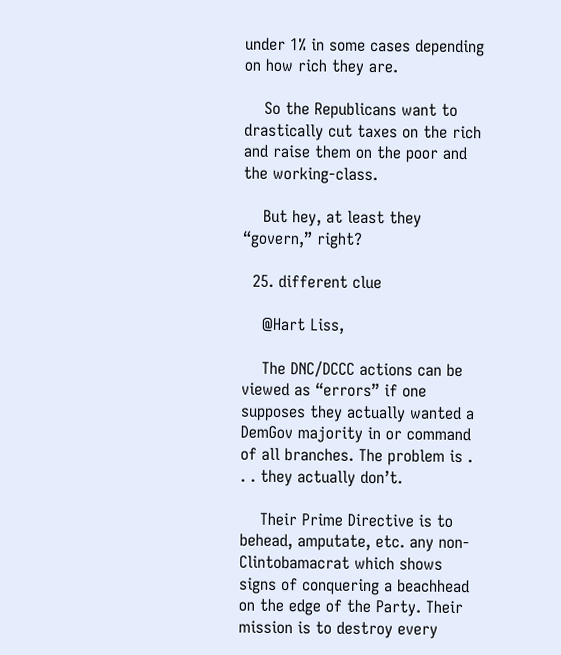under 1% in some cases depending on how rich they are.

    So the Republicans want to drastically cut taxes on the rich and raise them on the poor and the working-class.

    But hey, at least they “govern,” right?

  25. different clue

    @Hart Liss,

    The DNC/DCCC actions can be viewed as “errors” if one supposes they actually wanted a DemGov majority in or command of all branches. The problem is . . . they actually don’t.

    Their Prime Directive is to behead, amputate, etc. any non-Clintobamacrat which shows signs of conquering a beachhead on the edge of the Party. Their mission is to destroy every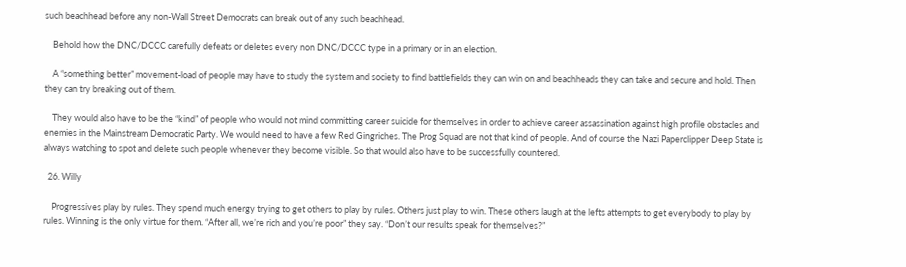such beachhead before any non-Wall Street Democrats can break out of any such beachhead.

    Behold how the DNC/DCCC carefully defeats or deletes every non DNC/DCCC type in a primary or in an election.

    A “something better” movement-load of people may have to study the system and society to find battlefields they can win on and beachheads they can take and secure and hold. Then they can try breaking out of them.

    They would also have to be the “kind” of people who would not mind committing career suicide for themselves in order to achieve career assassination against high profile obstacles and enemies in the Mainstream Democratic Party. We would need to have a few Red Gingriches. The Prog Squad are not that kind of people. And of course the Nazi Paperclipper Deep State is always watching to spot and delete such people whenever they become visible. So that would also have to be successfully countered.

  26. Willy

    Progressives play by rules. They spend much energy trying to get others to play by rules. Others just play to win. These others laugh at the lefts attempts to get everybody to play by rules. Winning is the only virtue for them. “After all, we’re rich and you’re poor” they say. “Don’t our results speak for themselves?”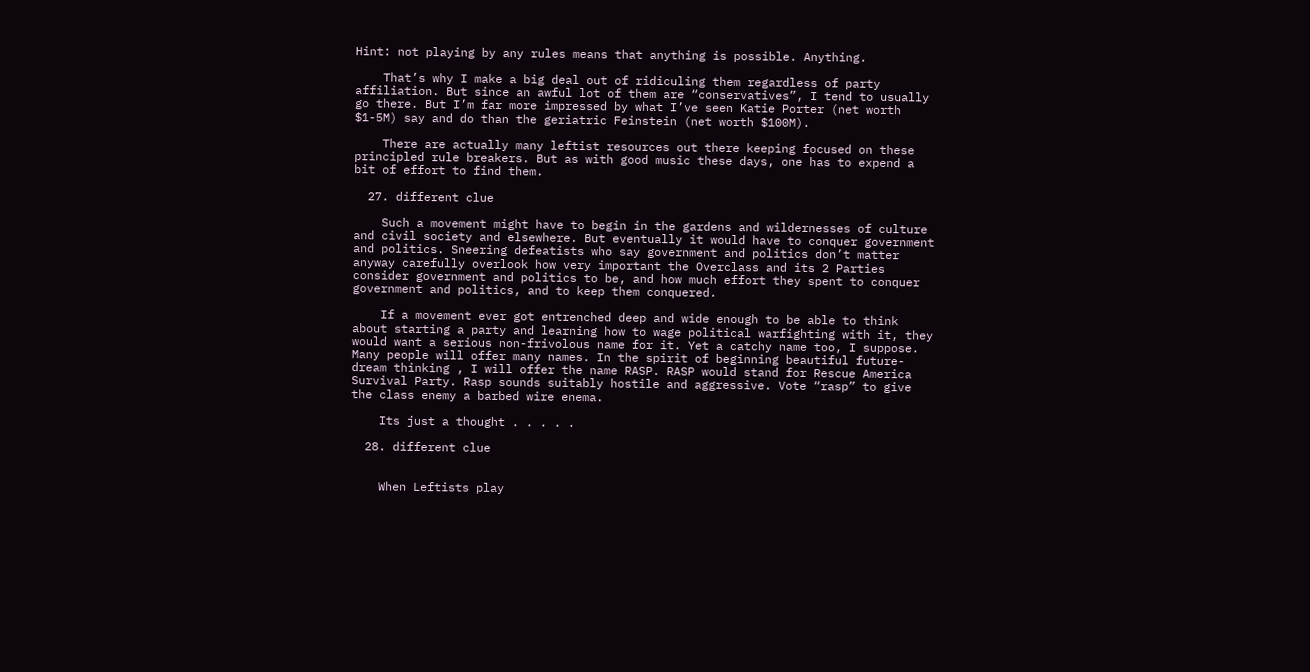Hint: not playing by any rules means that anything is possible. Anything.

    That’s why I make a big deal out of ridiculing them regardless of party affiliation. But since an awful lot of them are “conservatives”, I tend to usually go there. But I’m far more impressed by what I’ve seen Katie Porter (net worth $1-5M) say and do than the geriatric Feinstein (net worth $100M).

    There are actually many leftist resources out there keeping focused on these principled rule breakers. But as with good music these days, one has to expend a bit of effort to find them.

  27. different clue

    Such a movement might have to begin in the gardens and wildernesses of culture and civil society and elsewhere. But eventually it would have to conquer government and politics. Sneering defeatists who say government and politics don’t matter anyway carefully overlook how very important the Overclass and its 2 Parties consider government and politics to be, and how much effort they spent to conquer government and politics, and to keep them conquered.

    If a movement ever got entrenched deep and wide enough to be able to think about starting a party and learning how to wage political warfighting with it, they would want a serious non-frivolous name for it. Yet a catchy name too, I suppose. Many people will offer many names. In the spirit of beginning beautiful future-dream thinking , I will offer the name RASP. RASP would stand for Rescue America Survival Party. Rasp sounds suitably hostile and aggressive. Vote “rasp” to give the class enemy a barbed wire enema.

    Its just a thought . . . . .

  28. different clue


    When Leftists play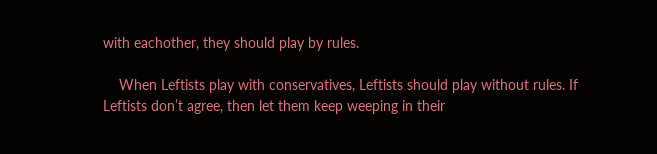with eachother, they should play by rules.

    When Leftists play with conservatives, Leftists should play without rules. If Leftists don’t agree, then let them keep weeping in their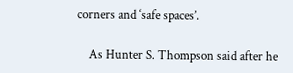corners and ‘safe spaces’.

    As Hunter S. Thompson said after he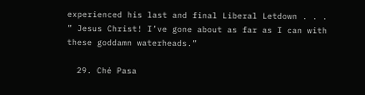experienced his last and final Liberal Letdown . . . ” Jesus Christ! I’ve gone about as far as I can with these goddamn waterheads.”

  29. Ché Pasa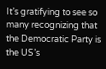It’s gratifying to see so many recognizing that the Democratic Party is the US’s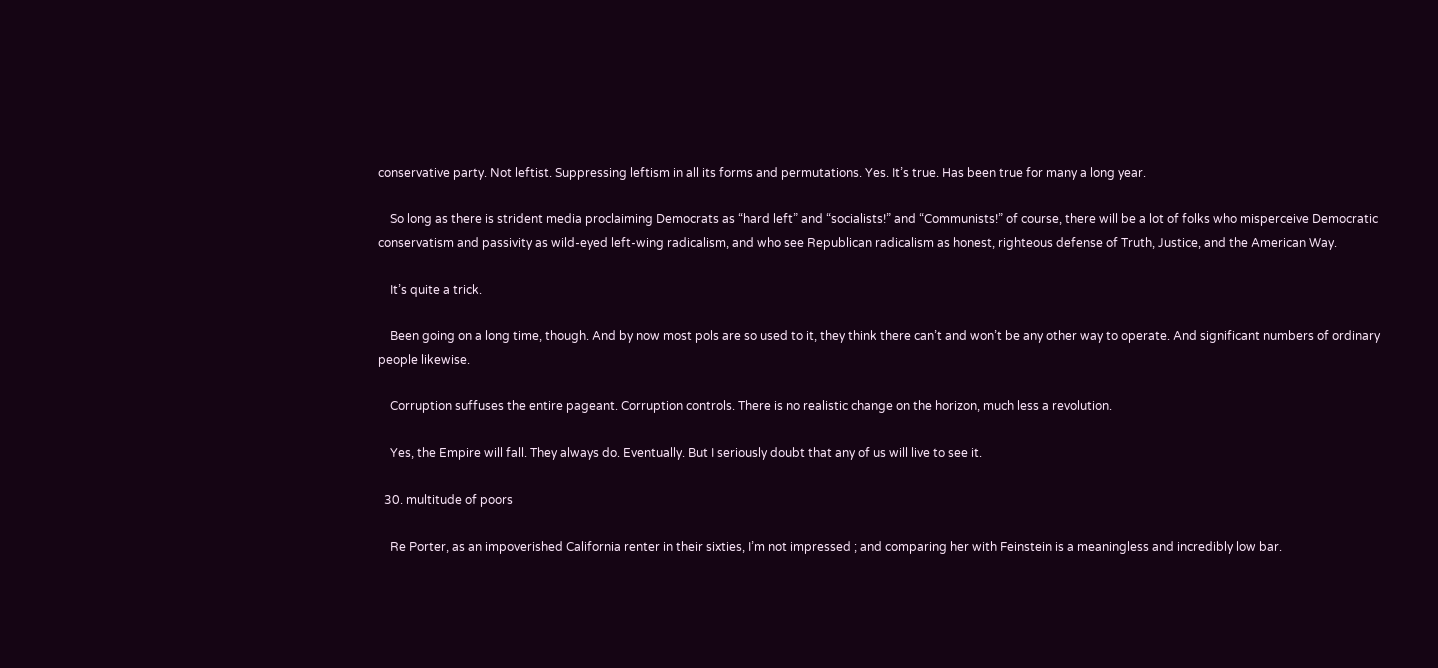conservative party. Not leftist. Suppressing leftism in all its forms and permutations. Yes. It’s true. Has been true for many a long year.

    So long as there is strident media proclaiming Democrats as “hard left” and “socialists!” and “Communists!” of course, there will be a lot of folks who misperceive Democratic conservatism and passivity as wild-eyed left-wing radicalism, and who see Republican radicalism as honest, righteous defense of Truth, Justice, and the American Way.

    It’s quite a trick.

    Been going on a long time, though. And by now most pols are so used to it, they think there can’t and won’t be any other way to operate. And significant numbers of ordinary people likewise.

    Corruption suffuses the entire pageant. Corruption controls. There is no realistic change on the horizon, much less a revolution.

    Yes, the Empire will fall. They always do. Eventually. But I seriously doubt that any of us will live to see it.

  30. multitude of poors

    Re Porter, as an impoverished California renter in their sixties, I’m not impressed ; and comparing her with Feinstein is a meaningless and incredibly low bar.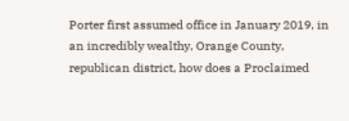Porter first assumed office in January 2019, in an incredibly wealthy, Orange County, republican district, how does a Proclaimed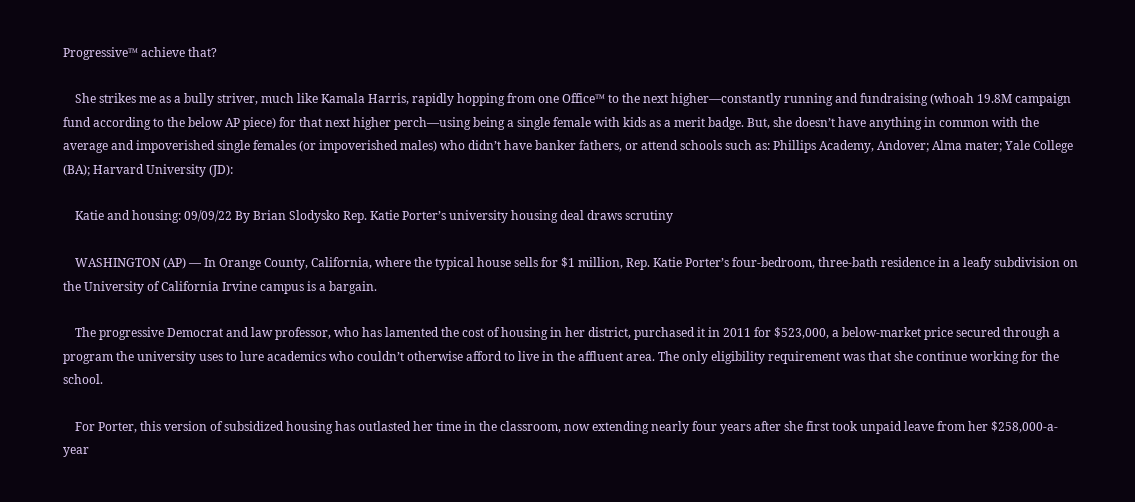Progressive™ achieve that?

    She strikes me as a bully striver, much like Kamala Harris, rapidly hopping from one Office™ to the next higher—constantly running and fundraising (whoah 19.8M campaign fund according to the below AP piece) for that next higher perch—using being a single female with kids as a merit badge. But, she doesn’t have anything in common with the average and impoverished single females (or impoverished males) who didn’t have banker fathers, or attend schools such as: Phillips Academy, Andover; Alma mater; Yale College (BA); Harvard University (JD):

    Katie and housing: 09/09/22 By Brian Slodysko Rep. Katie Porter’s university housing deal draws scrutiny

    WASHINGTON (AP) — In Orange County, California, where the typical house sells for $1 million, Rep. Katie Porter’s four-bedroom, three-bath residence in a leafy subdivision on the University of California Irvine campus is a bargain.

    The progressive Democrat and law professor, who has lamented the cost of housing in her district, purchased it in 2011 for $523,000, a below-market price secured through a program the university uses to lure academics who couldn’t otherwise afford to live in the affluent area. The only eligibility requirement was that she continue working for the school.

    For Porter, this version of subsidized housing has outlasted her time in the classroom, now extending nearly four years after she first took unpaid leave from her $258,000-a-year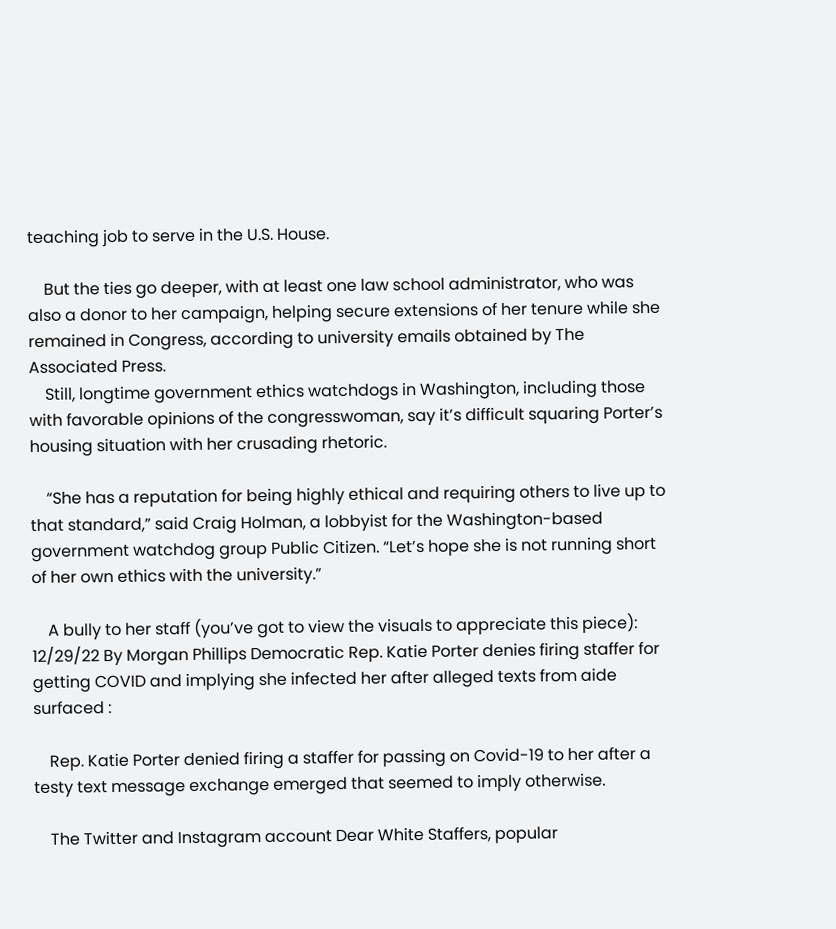teaching job to serve in the U.S. House.

    But the ties go deeper, with at least one law school administrator, who was also a donor to her campaign, helping secure extensions of her tenure while she remained in Congress, according to university emails obtained by The Associated Press.
    Still, longtime government ethics watchdogs in Washington, including those with favorable opinions of the congresswoman, say it’s difficult squaring Porter’s housing situation with her crusading rhetoric.

    “She has a reputation for being highly ethical and requiring others to live up to that standard,” said Craig Holman, a lobbyist for the Washington-based government watchdog group Public Citizen. “Let’s hope she is not running short of her own ethics with the university.”

    A bully to her staff (you’ve got to view the visuals to appreciate this piece): 12/29/22 By Morgan Phillips Democratic Rep. Katie Porter denies firing staffer for getting COVID and implying she infected her after alleged texts from aide surfaced :

    Rep. Katie Porter denied firing a staffer for passing on Covid-19 to her after a testy text message exchange emerged that seemed to imply otherwise.

    The Twitter and Instagram account Dear White Staffers, popular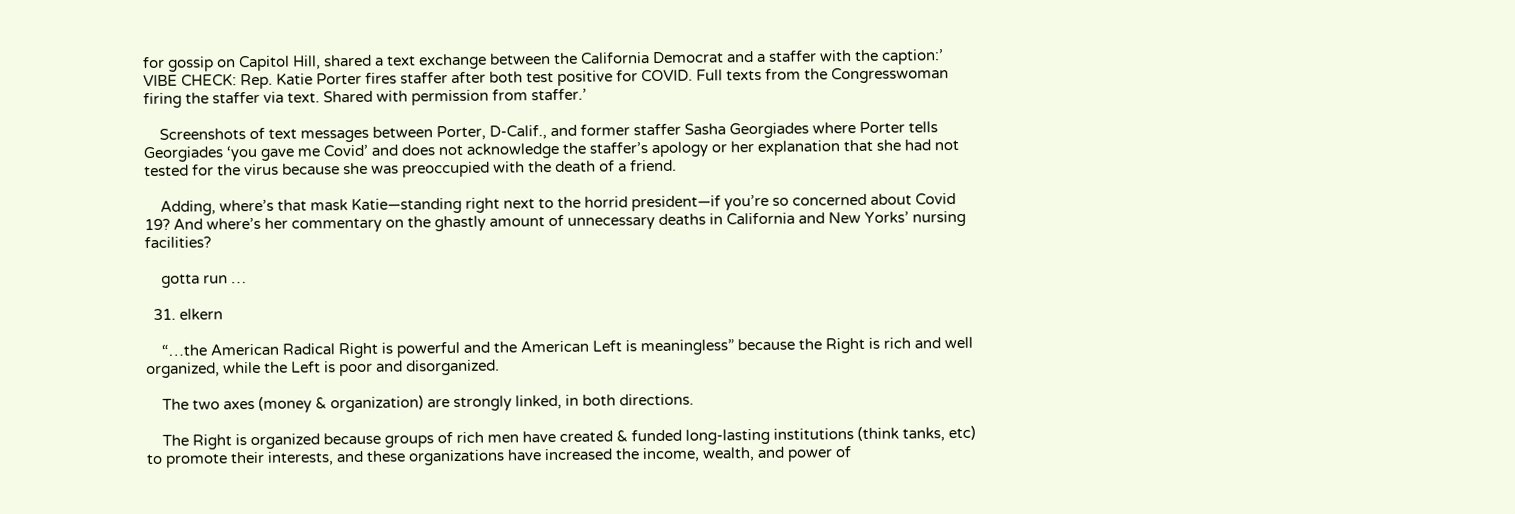for gossip on Capitol Hill, shared a text exchange between the California Democrat and a staffer with the caption:’ VIBE CHECK: Rep. Katie Porter fires staffer after both test positive for COVID. Full texts from the Congresswoman firing the staffer via text. Shared with permission from staffer.’

    Screenshots of text messages between Porter, D-Calif., and former staffer Sasha Georgiades where Porter tells Georgiades ‘you gave me Covid’ and does not acknowledge the staffer’s apology or her explanation that she had not tested for the virus because she was preoccupied with the death of a friend.

    Adding, where’s that mask Katie—standing right next to the horrid president—if you’re so concerned about Covid 19? And where’s her commentary on the ghastly amount of unnecessary deaths in California and New Yorks’ nursing facilities?

    gotta run …

  31. elkern

    “…the American Radical Right is powerful and the American Left is meaningless” because the Right is rich and well organized, while the Left is poor and disorganized.

    The two axes (money & organization) are strongly linked, in both directions.

    The Right is organized because groups of rich men have created & funded long-lasting institutions (think tanks, etc) to promote their interests, and these organizations have increased the income, wealth, and power of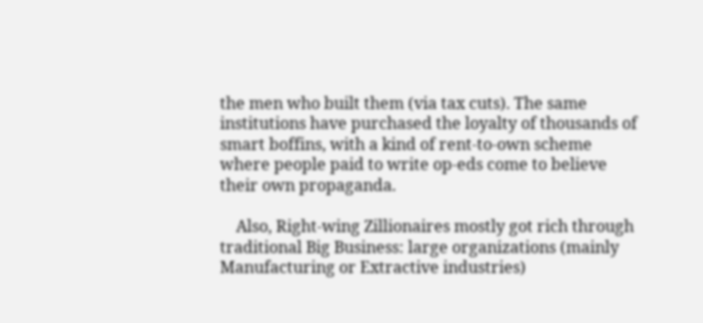the men who built them (via tax cuts). The same institutions have purchased the loyalty of thousands of smart boffins, with a kind of rent-to-own scheme where people paid to write op-eds come to believe their own propaganda.

    Also, Right-wing Zillionaires mostly got rich through traditional Big Business: large organizations (mainly Manufacturing or Extractive industries)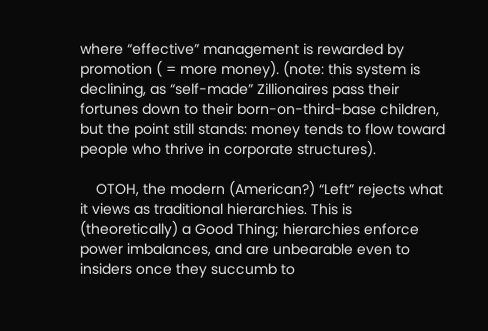where “effective” management is rewarded by promotion ( = more money). (note: this system is declining, as “self-made” Zillionaires pass their fortunes down to their born-on-third-base children, but the point still stands: money tends to flow toward people who thrive in corporate structures).

    OTOH, the modern (American?) “Left” rejects what it views as traditional hierarchies. This is (theoretically) a Good Thing; hierarchies enforce power imbalances, and are unbearable even to insiders once they succumb to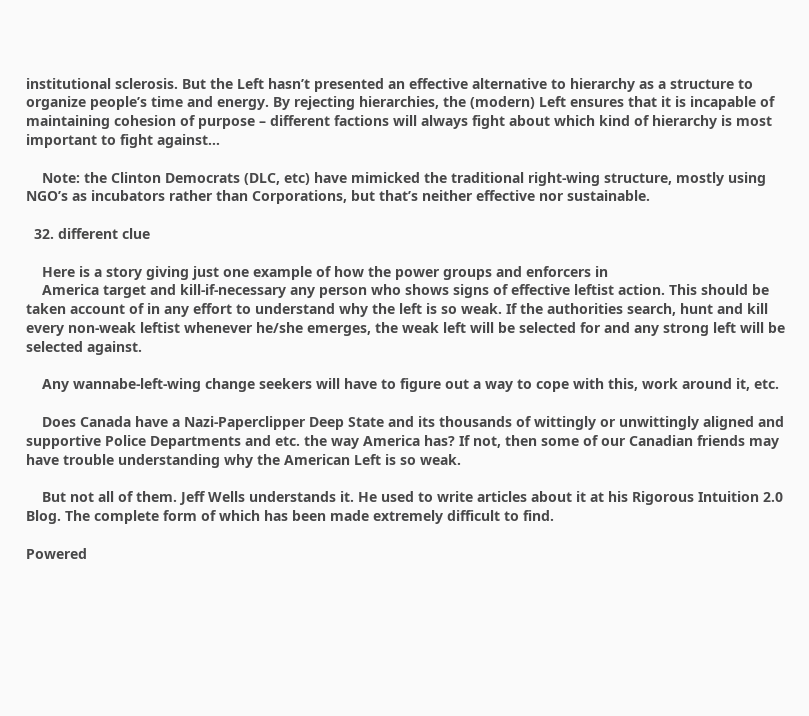institutional sclerosis. But the Left hasn’t presented an effective alternative to hierarchy as a structure to organize people’s time and energy. By rejecting hierarchies, the (modern) Left ensures that it is incapable of maintaining cohesion of purpose – different factions will always fight about which kind of hierarchy is most important to fight against…

    Note: the Clinton Democrats (DLC, etc) have mimicked the traditional right-wing structure, mostly using NGO’s as incubators rather than Corporations, but that’s neither effective nor sustainable.

  32. different clue

    Here is a story giving just one example of how the power groups and enforcers in
    America target and kill-if-necessary any person who shows signs of effective leftist action. This should be taken account of in any effort to understand why the left is so weak. If the authorities search, hunt and kill every non-weak leftist whenever he/she emerges, the weak left will be selected for and any strong left will be selected against.

    Any wannabe-left-wing change seekers will have to figure out a way to cope with this, work around it, etc.

    Does Canada have a Nazi-Paperclipper Deep State and its thousands of wittingly or unwittingly aligned and supportive Police Departments and etc. the way America has? If not, then some of our Canadian friends may have trouble understanding why the American Left is so weak.

    But not all of them. Jeff Wells understands it. He used to write articles about it at his Rigorous Intuition 2.0 Blog. The complete form of which has been made extremely difficult to find.

Powered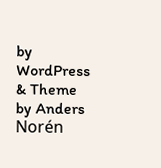by WordPress & Theme by Anders Norén